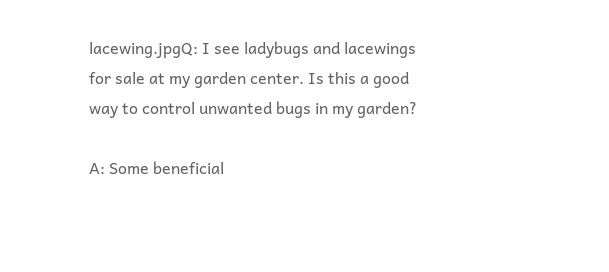lacewing.jpgQ: I see ladybugs and lacewings for sale at my garden center. Is this a good way to control unwanted bugs in my garden?

A: Some beneficial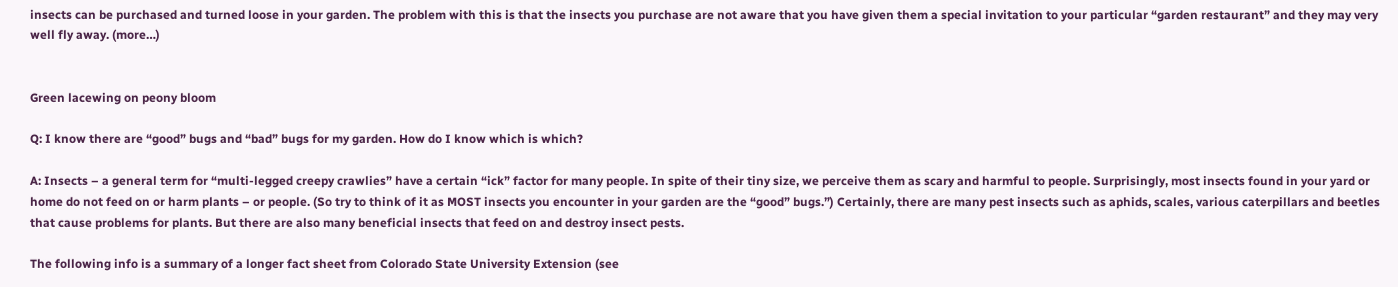insects can be purchased and turned loose in your garden. The problem with this is that the insects you purchase are not aware that you have given them a special invitation to your particular “garden restaurant” and they may very well fly away. (more…)


Green lacewing on peony bloom

Q: I know there are “good” bugs and “bad” bugs for my garden. How do I know which is which?

A: Insects – a general term for “multi-legged creepy crawlies” have a certain “ick” factor for many people. In spite of their tiny size, we perceive them as scary and harmful to people. Surprisingly, most insects found in your yard or home do not feed on or harm plants – or people. (So try to think of it as MOST insects you encounter in your garden are the “good” bugs.”) Certainly, there are many pest insects such as aphids, scales, various caterpillars and beetles that cause problems for plants. But there are also many beneficial insects that feed on and destroy insect pests.

The following info is a summary of a longer fact sheet from Colorado State University Extension (see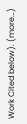Work Cited below). (more…)